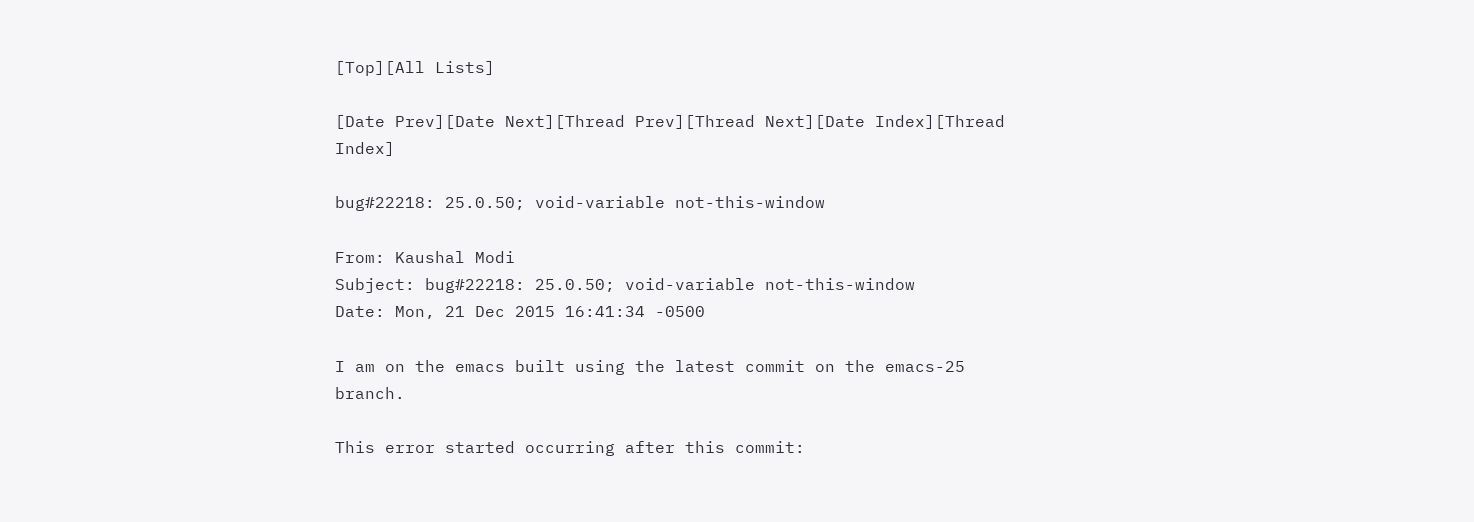[Top][All Lists]

[Date Prev][Date Next][Thread Prev][Thread Next][Date Index][Thread Index]

bug#22218: 25.0.50; void-variable not-this-window

From: Kaushal Modi
Subject: bug#22218: 25.0.50; void-variable not-this-window
Date: Mon, 21 Dec 2015 16:41:34 -0500

I am on the emacs built using the latest commit on the emacs-25 branch.

This error started occurring after this commit: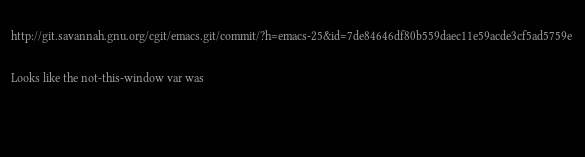http://git.savannah.gnu.org/cgit/emacs.git/commit/?h=emacs-25&id=7de84646df80b559daec11e59acde3cf5ad5759e

Looks like the not-this-window var was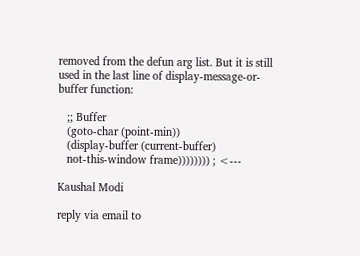removed from the defun arg list. But it is still used in the last line of display-message-or-buffer function:

   ;; Buffer
   (goto-char (point-min))
   (display-buffer (current-buffer)
   not-this-window frame)))))))) ; <---

Kaushal Modi

reply via email to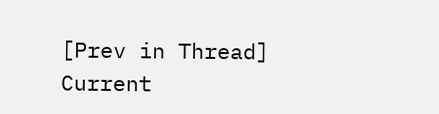[Prev in Thread] Current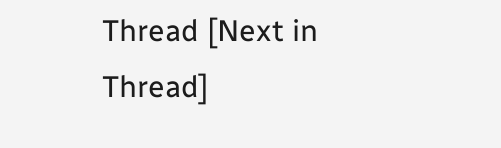Thread [Next in Thread]